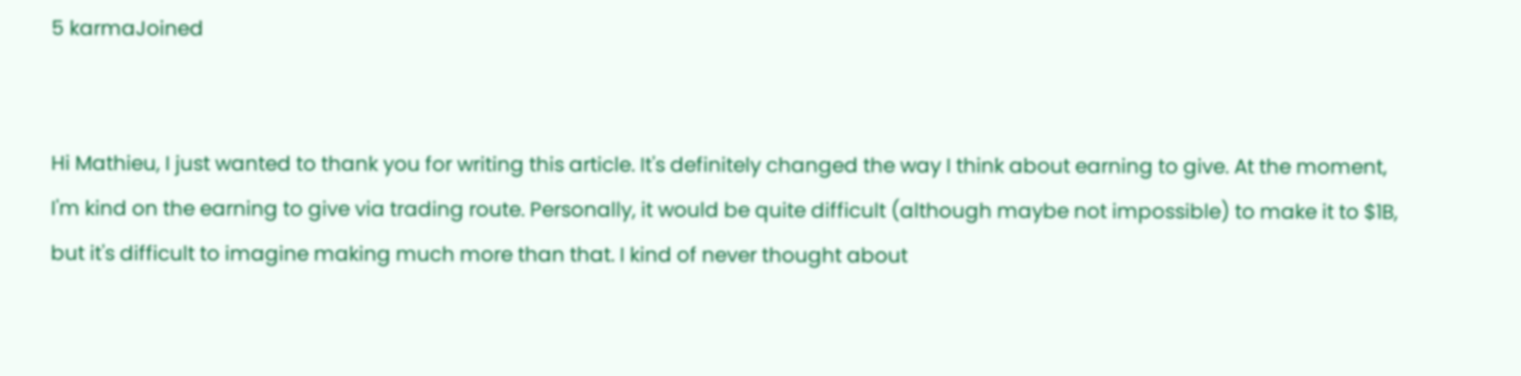5 karmaJoined


Hi Mathieu, I just wanted to thank you for writing this article. It's definitely changed the way I think about earning to give. At the moment, I'm kind on the earning to give via trading route. Personally, it would be quite difficult (although maybe not impossible) to make it to $1B, but it's difficult to imagine making much more than that. I kind of never thought about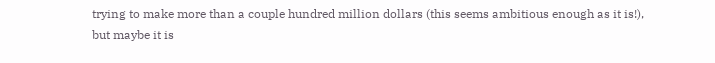trying to make more than a couple hundred million dollars (this seems ambitious enough as it is!), but maybe it is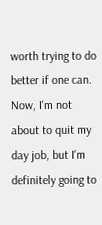worth trying to do better if one can. Now, I'm not about to quit my day job, but I'm definitely going to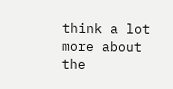think a lot more about the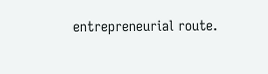entrepreneurial route.